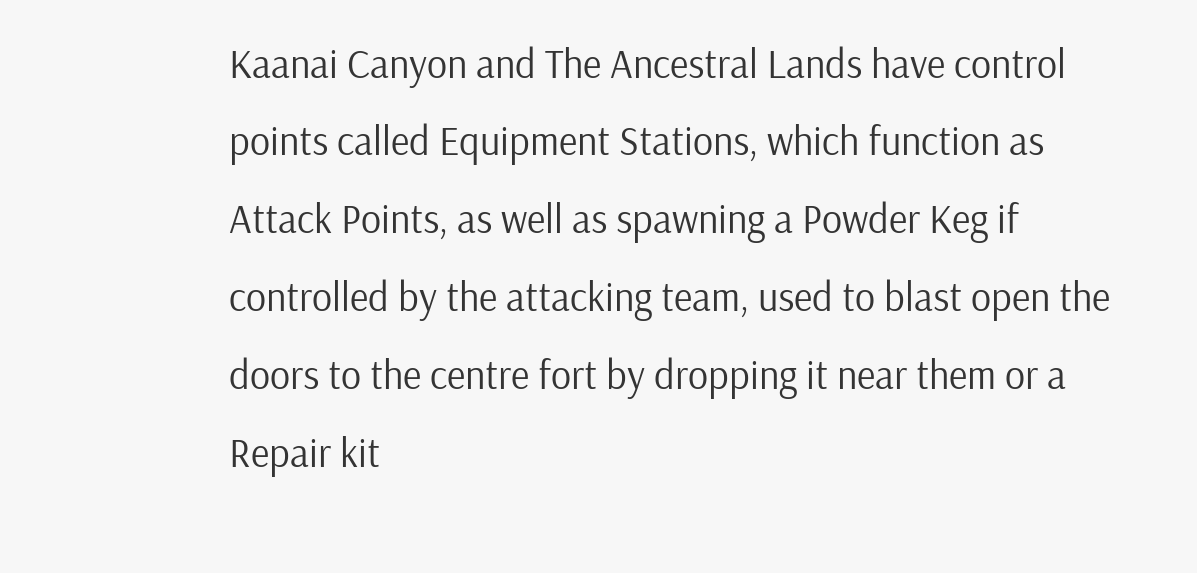Kaanai Canyon and The Ancestral Lands have control points called Equipment Stations, which function as Attack Points, as well as spawning a Powder Keg if controlled by the attacking team, used to blast open the doors to the centre fort by dropping it near them or a Repair kit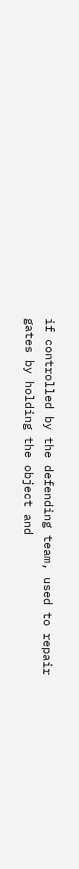if controlled by the defending team, used to repair gates by holding the object and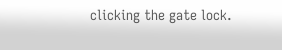clicking the gate lock.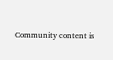Community content is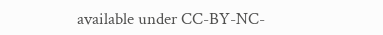available under CC-BY-NC-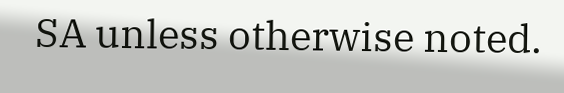SA unless otherwise noted.